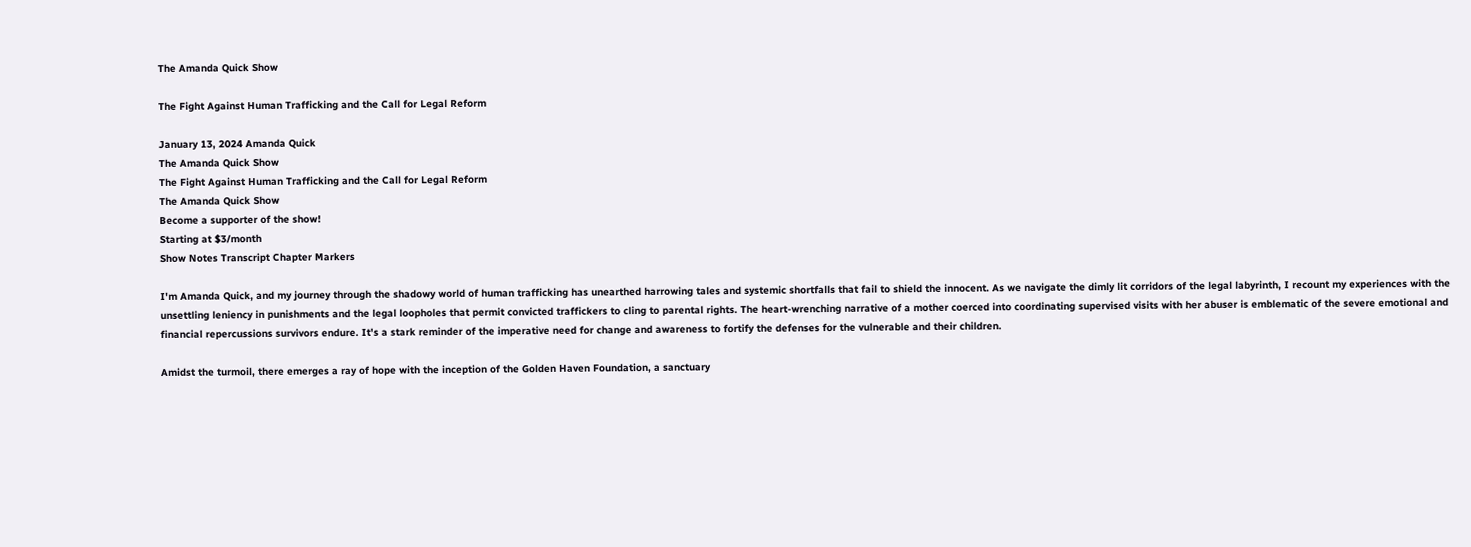The Amanda Quick Show

The Fight Against Human Trafficking and the Call for Legal Reform

January 13, 2024 Amanda Quick
The Amanda Quick Show
The Fight Against Human Trafficking and the Call for Legal Reform
The Amanda Quick Show
Become a supporter of the show!
Starting at $3/month
Show Notes Transcript Chapter Markers

I'm Amanda Quick, and my journey through the shadowy world of human trafficking has unearthed harrowing tales and systemic shortfalls that fail to shield the innocent. As we navigate the dimly lit corridors of the legal labyrinth, I recount my experiences with the unsettling leniency in punishments and the legal loopholes that permit convicted traffickers to cling to parental rights. The heart-wrenching narrative of a mother coerced into coordinating supervised visits with her abuser is emblematic of the severe emotional and financial repercussions survivors endure. It's a stark reminder of the imperative need for change and awareness to fortify the defenses for the vulnerable and their children.

Amidst the turmoil, there emerges a ray of hope with the inception of the Golden Haven Foundation, a sanctuary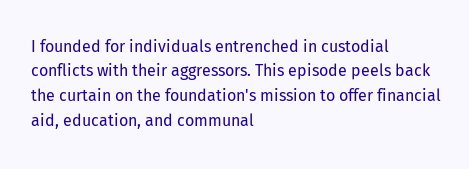I founded for individuals entrenched in custodial conflicts with their aggressors. This episode peels back the curtain on the foundation's mission to offer financial aid, education, and communal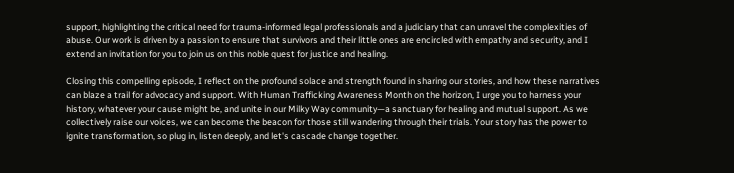support, highlighting the critical need for trauma-informed legal professionals and a judiciary that can unravel the complexities of abuse. Our work is driven by a passion to ensure that survivors and their little ones are encircled with empathy and security, and I extend an invitation for you to join us on this noble quest for justice and healing.

Closing this compelling episode, I reflect on the profound solace and strength found in sharing our stories, and how these narratives can blaze a trail for advocacy and support. With Human Trafficking Awareness Month on the horizon, I urge you to harness your history, whatever your cause might be, and unite in our Milky Way community—a sanctuary for healing and mutual support. As we collectively raise our voices, we can become the beacon for those still wandering through their trials. Your story has the power to ignite transformation, so plug in, listen deeply, and let's cascade change together.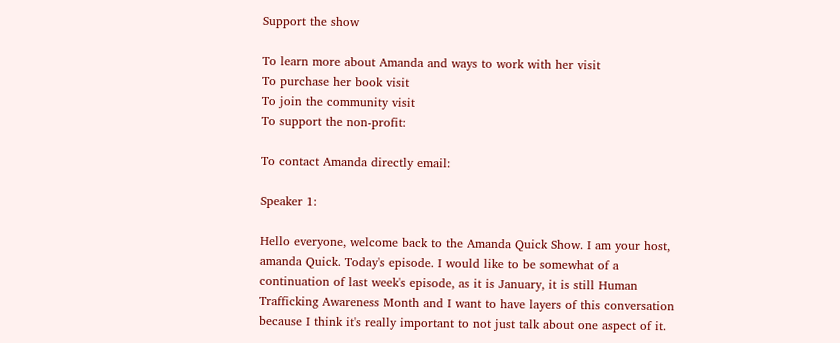Support the show

To learn more about Amanda and ways to work with her visit
To purchase her book visit
To join the community visit
To support the non-profit:

To contact Amanda directly email:

Speaker 1:

Hello everyone, welcome back to the Amanda Quick Show. I am your host, amanda Quick. Today's episode. I would like to be somewhat of a continuation of last week's episode, as it is January, it is still Human Trafficking Awareness Month and I want to have layers of this conversation because I think it's really important to not just talk about one aspect of it.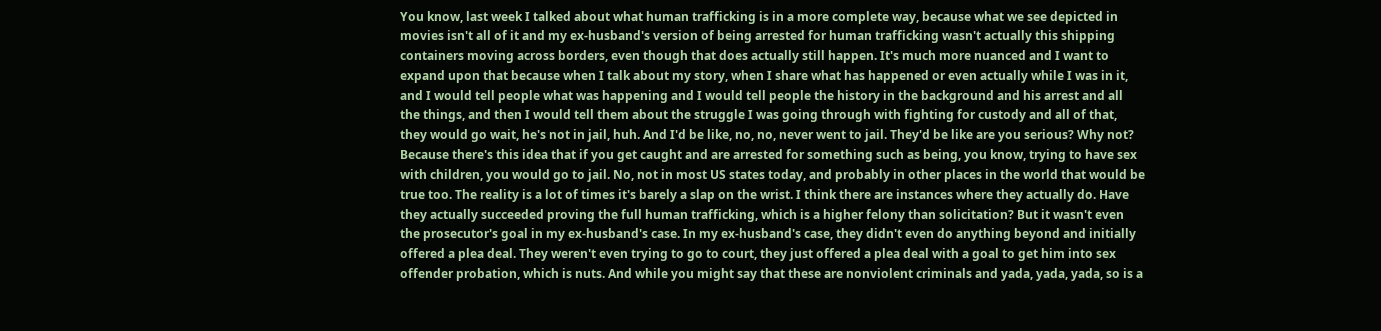You know, last week I talked about what human trafficking is in a more complete way, because what we see depicted in movies isn't all of it and my ex-husband's version of being arrested for human trafficking wasn't actually this shipping containers moving across borders, even though that does actually still happen. It's much more nuanced and I want to expand upon that because when I talk about my story, when I share what has happened or even actually while I was in it, and I would tell people what was happening and I would tell people the history in the background and his arrest and all the things, and then I would tell them about the struggle I was going through with fighting for custody and all of that, they would go wait, he's not in jail, huh. And I'd be like, no, no, never went to jail. They'd be like are you serious? Why not? Because there's this idea that if you get caught and are arrested for something such as being, you know, trying to have sex with children, you would go to jail. No, not in most US states today, and probably in other places in the world that would be true too. The reality is a lot of times it's barely a slap on the wrist. I think there are instances where they actually do. Have they actually succeeded proving the full human trafficking, which is a higher felony than solicitation? But it wasn't even the prosecutor's goal in my ex-husband's case. In my ex-husband's case, they didn't even do anything beyond and initially offered a plea deal. They weren't even trying to go to court, they just offered a plea deal with a goal to get him into sex offender probation, which is nuts. And while you might say that these are nonviolent criminals and yada, yada, yada, so is a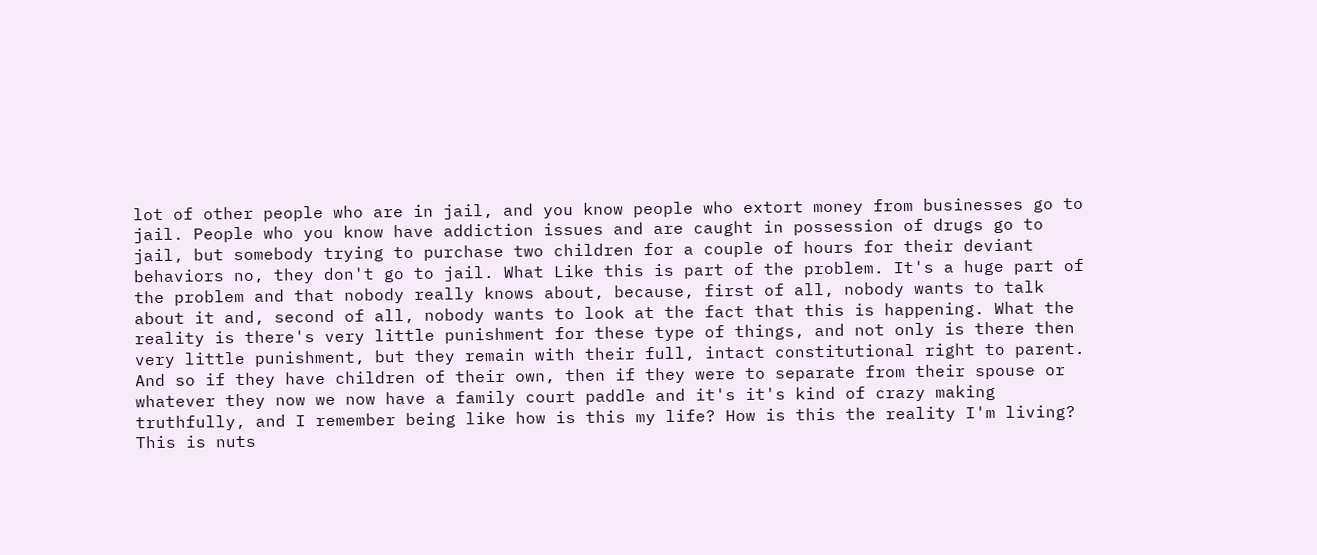lot of other people who are in jail, and you know people who extort money from businesses go to jail. People who you know have addiction issues and are caught in possession of drugs go to jail, but somebody trying to purchase two children for a couple of hours for their deviant behaviors no, they don't go to jail. What Like this is part of the problem. It's a huge part of the problem and that nobody really knows about, because, first of all, nobody wants to talk about it and, second of all, nobody wants to look at the fact that this is happening. What the reality is there's very little punishment for these type of things, and not only is there then very little punishment, but they remain with their full, intact constitutional right to parent. And so if they have children of their own, then if they were to separate from their spouse or whatever they now we now have a family court paddle and it's it's kind of crazy making truthfully, and I remember being like how is this my life? How is this the reality I'm living? This is nuts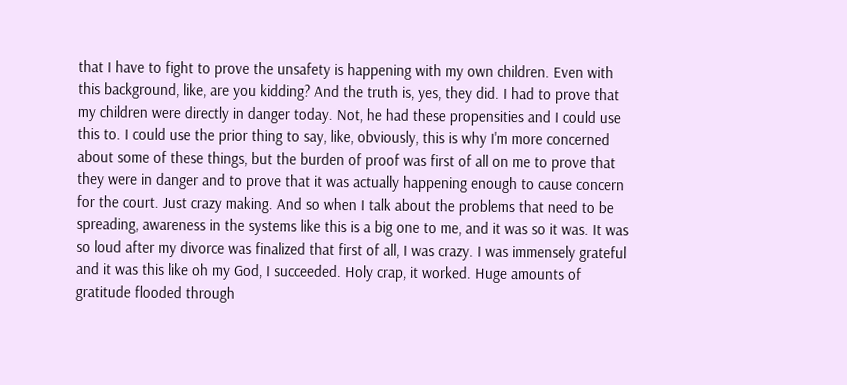that I have to fight to prove the unsafety is happening with my own children. Even with this background, like, are you kidding? And the truth is, yes, they did. I had to prove that my children were directly in danger today. Not, he had these propensities and I could use this to. I could use the prior thing to say, like, obviously, this is why I'm more concerned about some of these things, but the burden of proof was first of all on me to prove that they were in danger and to prove that it was actually happening enough to cause concern for the court. Just crazy making. And so when I talk about the problems that need to be spreading, awareness in the systems like this is a big one to me, and it was so it was. It was so loud after my divorce was finalized that first of all, I was crazy. I was immensely grateful and it was this like oh my God, I succeeded. Holy crap, it worked. Huge amounts of gratitude flooded through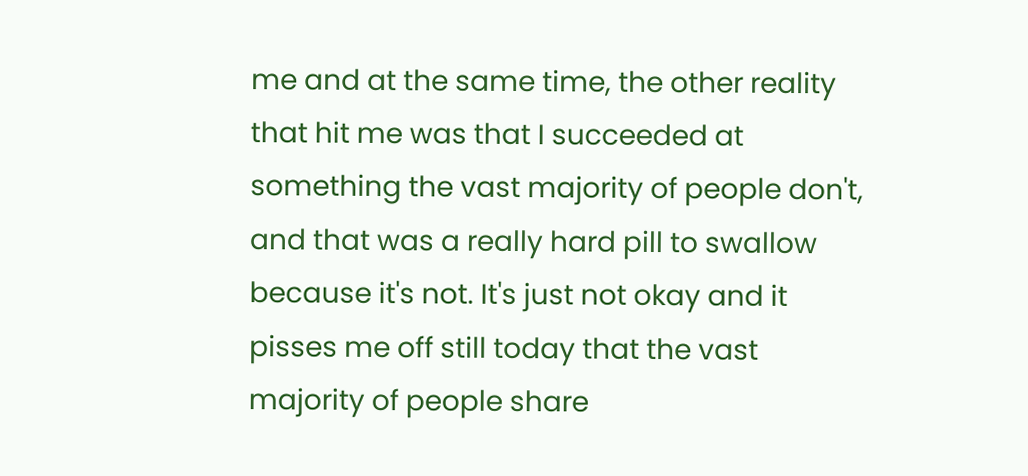me and at the same time, the other reality that hit me was that I succeeded at something the vast majority of people don't, and that was a really hard pill to swallow because it's not. It's just not okay and it pisses me off still today that the vast majority of people share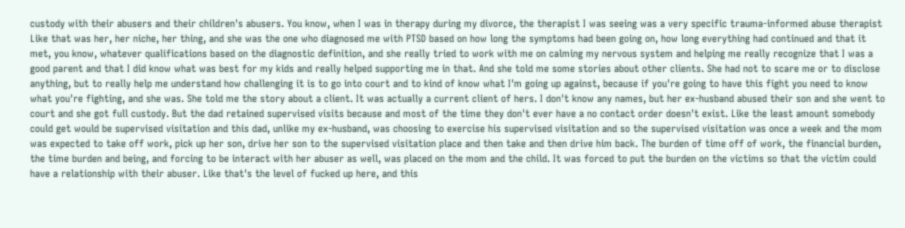custody with their abusers and their children's abusers. You know, when I was in therapy during my divorce, the therapist I was seeing was a very specific trauma-informed abuse therapist Like that was her, her niche, her thing, and she was the one who diagnosed me with PTSD based on how long the symptoms had been going on, how long everything had continued and that it met, you know, whatever qualifications based on the diagnostic definition, and she really tried to work with me on calming my nervous system and helping me really recognize that I was a good parent and that I did know what was best for my kids and really helped supporting me in that. And she told me some stories about other clients. She had not to scare me or to disclose anything, but to really help me understand how challenging it is to go into court and to kind of know what I'm going up against, because if you're going to have this fight you need to know what you're fighting, and she was. She told me the story about a client. It was actually a current client of hers. I don't know any names, but her ex-husband abused their son and she went to court and she got full custody. But the dad retained supervised visits because and most of the time they don't ever have a no contact order doesn't exist. Like the least amount somebody could get would be supervised visitation and this dad, unlike my ex-husband, was choosing to exercise his supervised visitation and so the supervised visitation was once a week and the mom was expected to take off work, pick up her son, drive her son to the supervised visitation place and then take and then drive him back. The burden of time off of work, the financial burden, the time burden and being, and forcing to be interact with her abuser as well, was placed on the mom and the child. It was forced to put the burden on the victims so that the victim could have a relationship with their abuser. Like that's the level of fucked up here, and this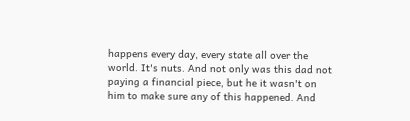happens every day, every state all over the world. It's nuts. And not only was this dad not paying a financial piece, but he it wasn't on him to make sure any of this happened. And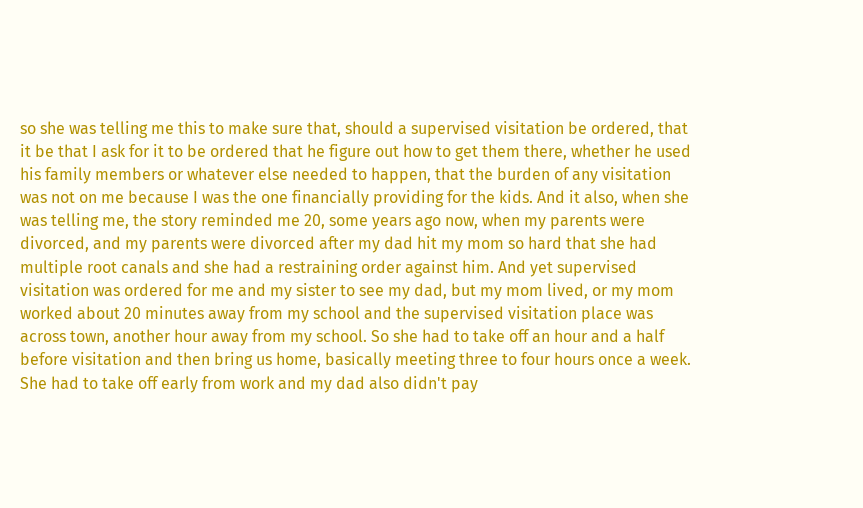so she was telling me this to make sure that, should a supervised visitation be ordered, that it be that I ask for it to be ordered that he figure out how to get them there, whether he used his family members or whatever else needed to happen, that the burden of any visitation was not on me because I was the one financially providing for the kids. And it also, when she was telling me, the story reminded me 20, some years ago now, when my parents were divorced, and my parents were divorced after my dad hit my mom so hard that she had multiple root canals and she had a restraining order against him. And yet supervised visitation was ordered for me and my sister to see my dad, but my mom lived, or my mom worked about 20 minutes away from my school and the supervised visitation place was across town, another hour away from my school. So she had to take off an hour and a half before visitation and then bring us home, basically meeting three to four hours once a week. She had to take off early from work and my dad also didn't pay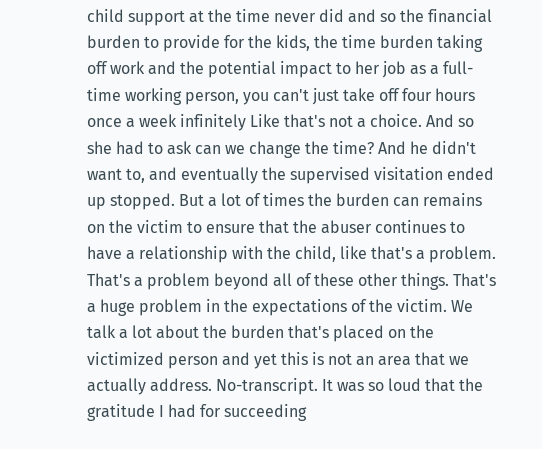child support at the time never did and so the financial burden to provide for the kids, the time burden taking off work and the potential impact to her job as a full-time working person, you can't just take off four hours once a week infinitely Like that's not a choice. And so she had to ask can we change the time? And he didn't want to, and eventually the supervised visitation ended up stopped. But a lot of times the burden can remains on the victim to ensure that the abuser continues to have a relationship with the child, like that's a problem. That's a problem beyond all of these other things. That's a huge problem in the expectations of the victim. We talk a lot about the burden that's placed on the victimized person and yet this is not an area that we actually address. No-transcript. It was so loud that the gratitude I had for succeeding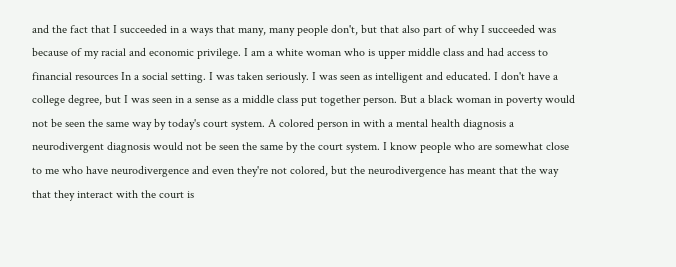and the fact that I succeeded in a ways that many, many people don't, but that also part of why I succeeded was because of my racial and economic privilege. I am a white woman who is upper middle class and had access to financial resources In a social setting. I was taken seriously. I was seen as intelligent and educated. I don't have a college degree, but I was seen in a sense as a middle class put together person. But a black woman in poverty would not be seen the same way by today's court system. A colored person in with a mental health diagnosis a neurodivergent diagnosis would not be seen the same by the court system. I know people who are somewhat close to me who have neurodivergence and even they're not colored, but the neurodivergence has meant that the way that they interact with the court is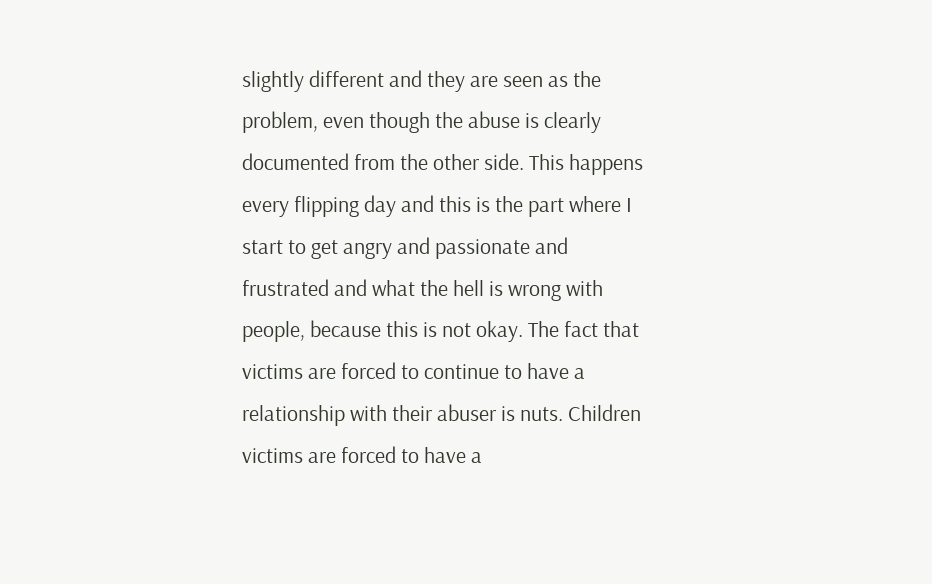slightly different and they are seen as the problem, even though the abuse is clearly documented from the other side. This happens every flipping day and this is the part where I start to get angry and passionate and frustrated and what the hell is wrong with people, because this is not okay. The fact that victims are forced to continue to have a relationship with their abuser is nuts. Children victims are forced to have a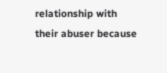relationship with their abuser because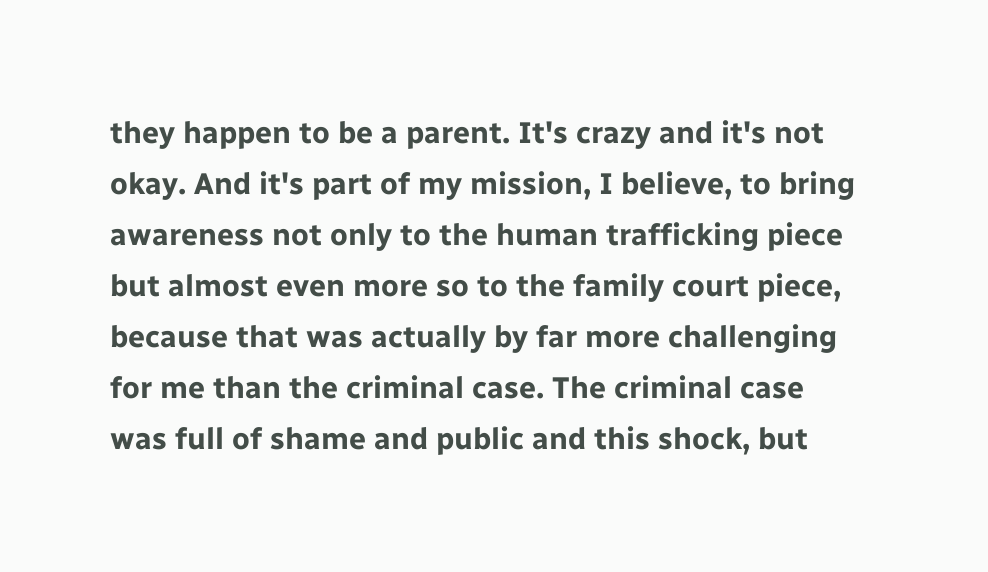they happen to be a parent. It's crazy and it's not okay. And it's part of my mission, I believe, to bring awareness not only to the human trafficking piece but almost even more so to the family court piece, because that was actually by far more challenging for me than the criminal case. The criminal case was full of shame and public and this shock, but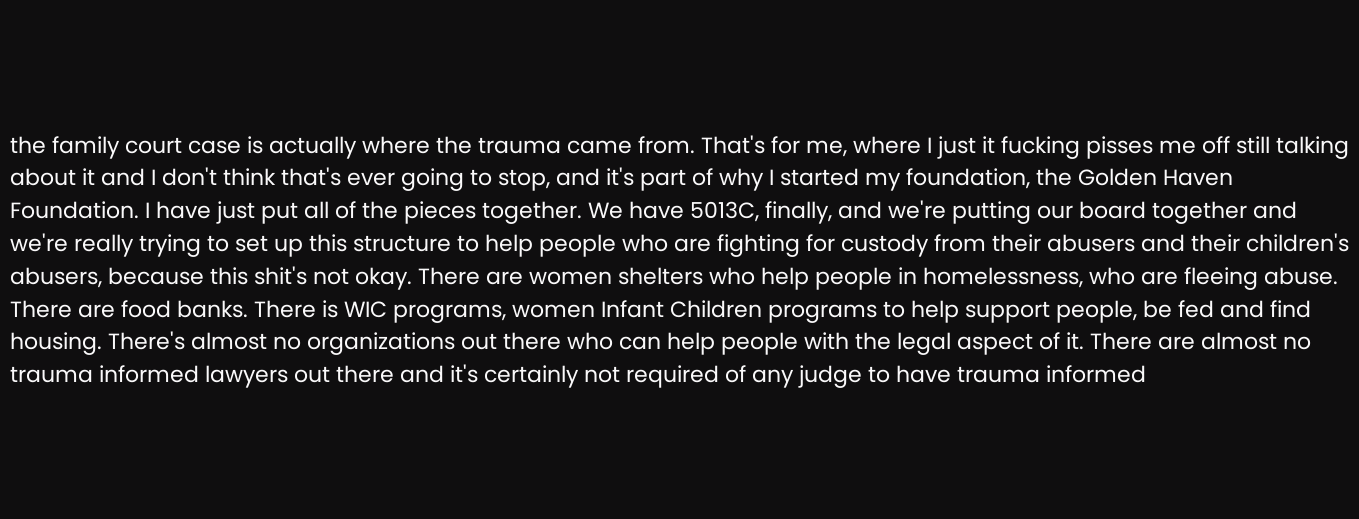the family court case is actually where the trauma came from. That's for me, where I just it fucking pisses me off still talking about it and I don't think that's ever going to stop, and it's part of why I started my foundation, the Golden Haven Foundation. I have just put all of the pieces together. We have 5013C, finally, and we're putting our board together and we're really trying to set up this structure to help people who are fighting for custody from their abusers and their children's abusers, because this shit's not okay. There are women shelters who help people in homelessness, who are fleeing abuse. There are food banks. There is WIC programs, women Infant Children programs to help support people, be fed and find housing. There's almost no organizations out there who can help people with the legal aspect of it. There are almost no trauma informed lawyers out there and it's certainly not required of any judge to have trauma informed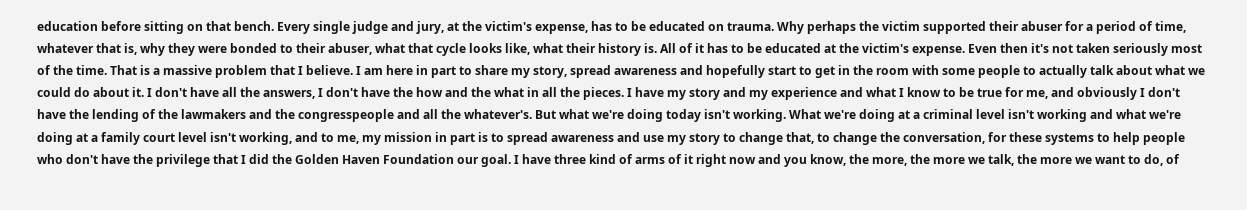education before sitting on that bench. Every single judge and jury, at the victim's expense, has to be educated on trauma. Why perhaps the victim supported their abuser for a period of time, whatever that is, why they were bonded to their abuser, what that cycle looks like, what their history is. All of it has to be educated at the victim's expense. Even then it's not taken seriously most of the time. That is a massive problem that I believe. I am here in part to share my story, spread awareness and hopefully start to get in the room with some people to actually talk about what we could do about it. I don't have all the answers, I don't have the how and the what in all the pieces. I have my story and my experience and what I know to be true for me, and obviously I don't have the lending of the lawmakers and the congresspeople and all the whatever's. But what we're doing today isn't working. What we're doing at a criminal level isn't working and what we're doing at a family court level isn't working, and to me, my mission in part is to spread awareness and use my story to change that, to change the conversation, for these systems to help people who don't have the privilege that I did the Golden Haven Foundation our goal. I have three kind of arms of it right now and you know, the more, the more we talk, the more we want to do, of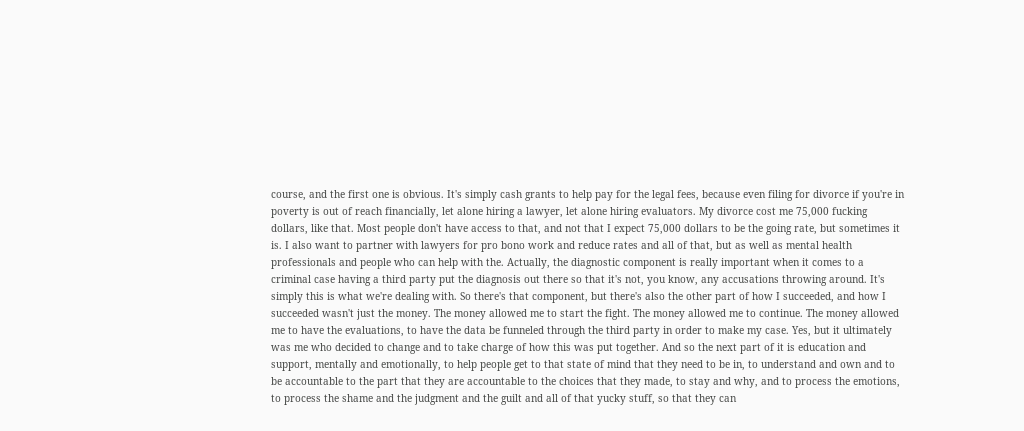course, and the first one is obvious. It's simply cash grants to help pay for the legal fees, because even filing for divorce if you're in poverty is out of reach financially, let alone hiring a lawyer, let alone hiring evaluators. My divorce cost me 75,000 fucking dollars, like that. Most people don't have access to that, and not that I expect 75,000 dollars to be the going rate, but sometimes it is. I also want to partner with lawyers for pro bono work and reduce rates and all of that, but as well as mental health professionals and people who can help with the. Actually, the diagnostic component is really important when it comes to a criminal case having a third party put the diagnosis out there so that it's not, you know, any accusations throwing around. It's simply this is what we're dealing with. So there's that component, but there's also the other part of how I succeeded, and how I succeeded wasn't just the money. The money allowed me to start the fight. The money allowed me to continue. The money allowed me to have the evaluations, to have the data be funneled through the third party in order to make my case. Yes, but it ultimately was me who decided to change and to take charge of how this was put together. And so the next part of it is education and support, mentally and emotionally, to help people get to that state of mind that they need to be in, to understand and own and to be accountable to the part that they are accountable to the choices that they made, to stay and why, and to process the emotions, to process the shame and the judgment and the guilt and all of that yucky stuff, so that they can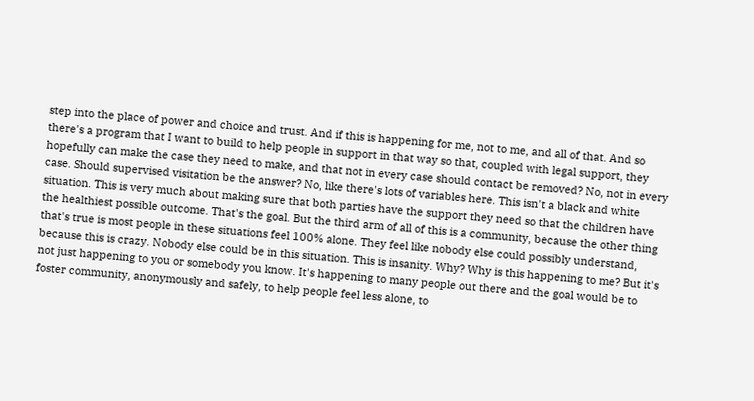step into the place of power and choice and trust. And if this is happening for me, not to me, and all of that. And so there's a program that I want to build to help people in support in that way so that, coupled with legal support, they hopefully can make the case they need to make, and that not in every case should contact be removed? No, not in every case. Should supervised visitation be the answer? No, like there's lots of variables here. This isn't a black and white situation. This is very much about making sure that both parties have the support they need so that the children have the healthiest possible outcome. That's the goal. But the third arm of all of this is a community, because the other thing that's true is most people in these situations feel 100% alone. They feel like nobody else could possibly understand, because this is crazy. Nobody else could be in this situation. This is insanity. Why? Why is this happening to me? But it's not just happening to you or somebody you know. It's happening to many people out there and the goal would be to foster community, anonymously and safely, to help people feel less alone, to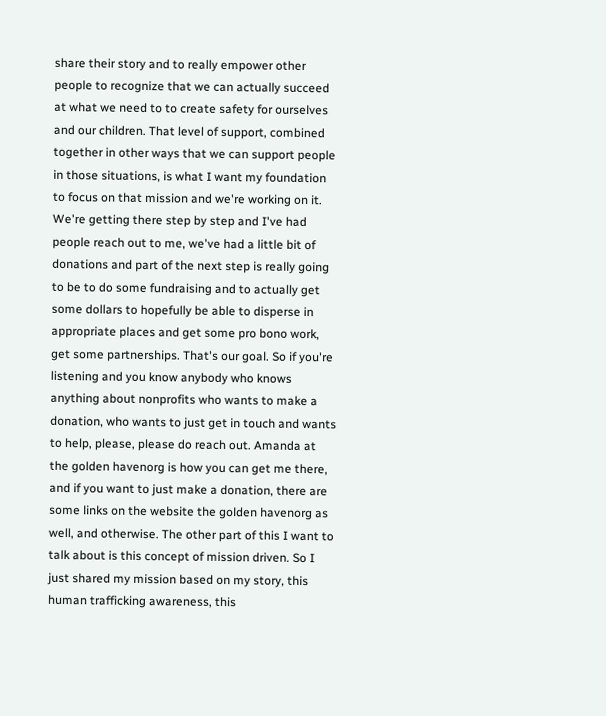share their story and to really empower other people to recognize that we can actually succeed at what we need to to create safety for ourselves and our children. That level of support, combined together in other ways that we can support people in those situations, is what I want my foundation to focus on that mission and we're working on it. We're getting there step by step and I've had people reach out to me, we've had a little bit of donations and part of the next step is really going to be to do some fundraising and to actually get some dollars to hopefully be able to disperse in appropriate places and get some pro bono work, get some partnerships. That's our goal. So if you're listening and you know anybody who knows anything about nonprofits who wants to make a donation, who wants to just get in touch and wants to help, please, please do reach out. Amanda at the golden havenorg is how you can get me there, and if you want to just make a donation, there are some links on the website the golden havenorg as well, and otherwise. The other part of this I want to talk about is this concept of mission driven. So I just shared my mission based on my story, this human trafficking awareness, this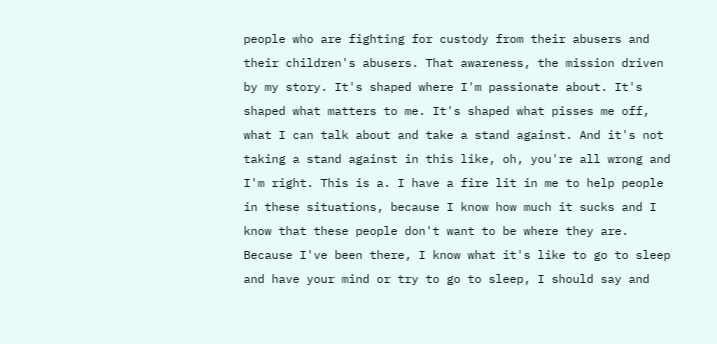people who are fighting for custody from their abusers and their children's abusers. That awareness, the mission driven by my story. It's shaped where I'm passionate about. It's shaped what matters to me. It's shaped what pisses me off, what I can talk about and take a stand against. And it's not taking a stand against in this like, oh, you're all wrong and I'm right. This is a. I have a fire lit in me to help people in these situations, because I know how much it sucks and I know that these people don't want to be where they are. Because I've been there, I know what it's like to go to sleep and have your mind or try to go to sleep, I should say and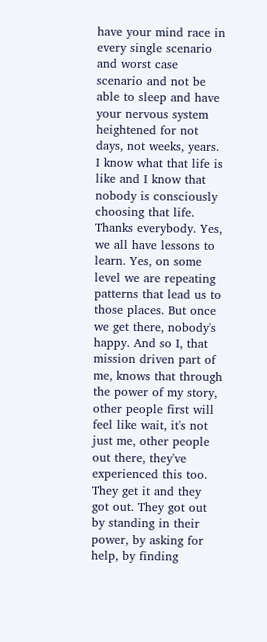have your mind race in every single scenario and worst case scenario and not be able to sleep and have your nervous system heightened for not days, not weeks, years. I know what that life is like and I know that nobody is consciously choosing that life. Thanks everybody. Yes, we all have lessons to learn. Yes, on some level we are repeating patterns that lead us to those places. But once we get there, nobody's happy. And so I, that mission driven part of me, knows that through the power of my story, other people first will feel like wait, it's not just me, other people out there, they've experienced this too. They get it and they got out. They got out by standing in their power, by asking for help, by finding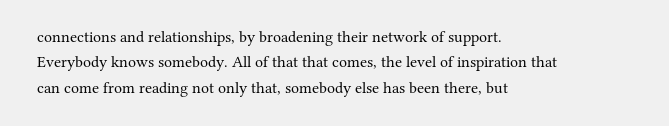connections and relationships, by broadening their network of support. Everybody knows somebody. All of that that comes, the level of inspiration that can come from reading not only that, somebody else has been there, but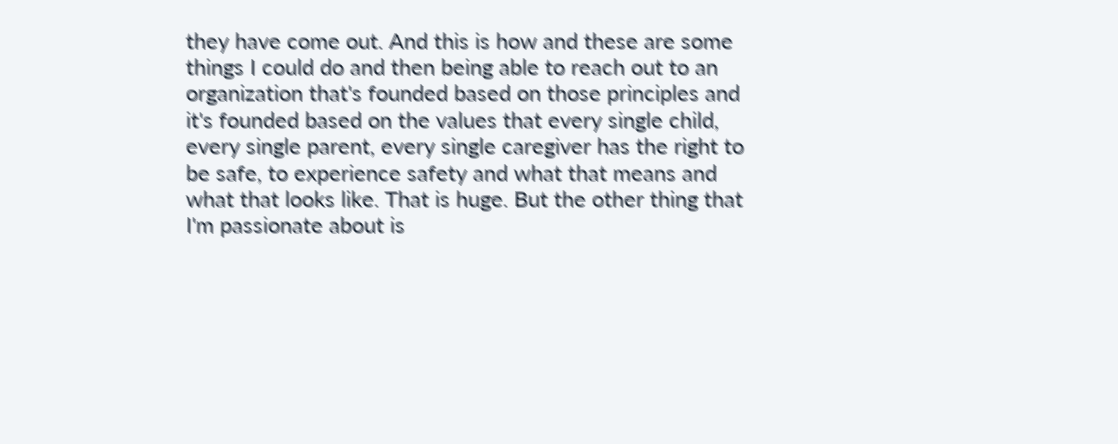they have come out. And this is how and these are some things I could do and then being able to reach out to an organization that's founded based on those principles and it's founded based on the values that every single child, every single parent, every single caregiver has the right to be safe, to experience safety and what that means and what that looks like. That is huge. But the other thing that I'm passionate about is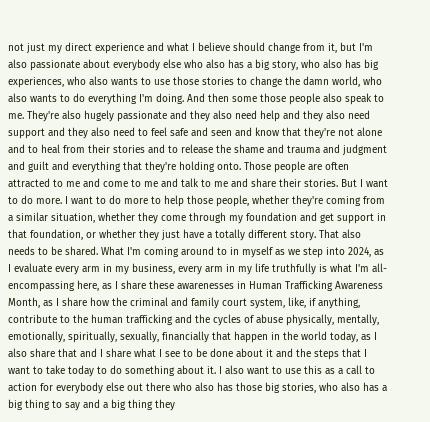not just my direct experience and what I believe should change from it, but I'm also passionate about everybody else who also has a big story, who also has big experiences, who also wants to use those stories to change the damn world, who also wants to do everything I'm doing. And then some those people also speak to me. They're also hugely passionate and they also need help and they also need support and they also need to feel safe and seen and know that they're not alone and to heal from their stories and to release the shame and trauma and judgment and guilt and everything that they're holding onto. Those people are often attracted to me and come to me and talk to me and share their stories. But I want to do more. I want to do more to help those people, whether they're coming from a similar situation, whether they come through my foundation and get support in that foundation, or whether they just have a totally different story. That also needs to be shared. What I'm coming around to in myself as we step into 2024, as I evaluate every arm in my business, every arm in my life truthfully is what I'm all-encompassing here, as I share these awarenesses in Human Trafficking Awareness Month, as I share how the criminal and family court system, like, if anything, contribute to the human trafficking and the cycles of abuse physically, mentally, emotionally, spiritually, sexually, financially that happen in the world today, as I also share that and I share what I see to be done about it and the steps that I want to take today to do something about it. I also want to use this as a call to action for everybody else out there who also has those big stories, who also has a big thing to say and a big thing they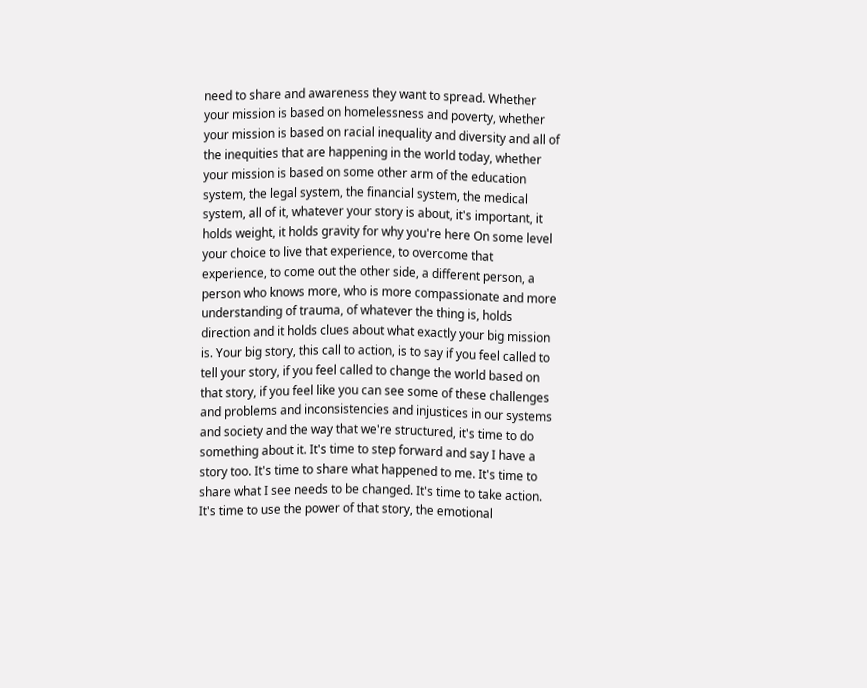need to share and awareness they want to spread. Whether your mission is based on homelessness and poverty, whether your mission is based on racial inequality and diversity and all of the inequities that are happening in the world today, whether your mission is based on some other arm of the education system, the legal system, the financial system, the medical system, all of it, whatever your story is about, it's important, it holds weight, it holds gravity for why you're here On some level your choice to live that experience, to overcome that experience, to come out the other side, a different person, a person who knows more, who is more compassionate and more understanding of trauma, of whatever the thing is, holds direction and it holds clues about what exactly your big mission is. Your big story, this call to action, is to say if you feel called to tell your story, if you feel called to change the world based on that story, if you feel like you can see some of these challenges and problems and inconsistencies and injustices in our systems and society and the way that we're structured, it's time to do something about it. It's time to step forward and say I have a story too. It's time to share what happened to me. It's time to share what I see needs to be changed. It's time to take action. It's time to use the power of that story, the emotional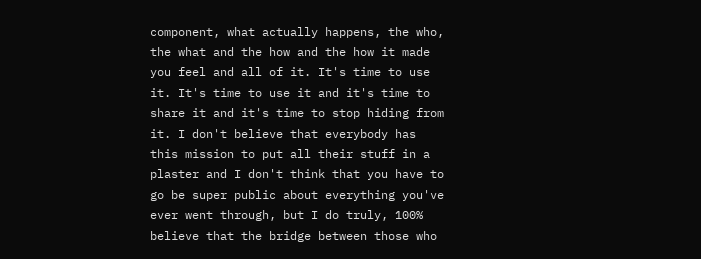component, what actually happens, the who, the what and the how and the how it made you feel and all of it. It's time to use it. It's time to use it and it's time to share it and it's time to stop hiding from it. I don't believe that everybody has this mission to put all their stuff in a plaster and I don't think that you have to go be super public about everything you've ever went through, but I do truly, 100% believe that the bridge between those who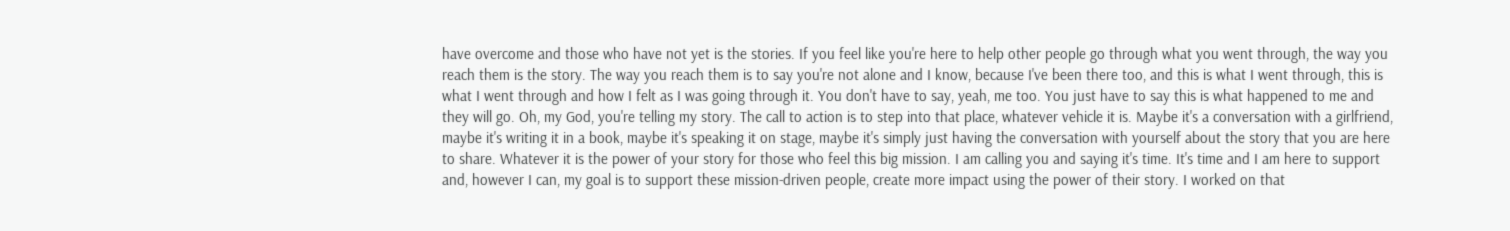have overcome and those who have not yet is the stories. If you feel like you're here to help other people go through what you went through, the way you reach them is the story. The way you reach them is to say you're not alone and I know, because I've been there too, and this is what I went through, this is what I went through and how I felt as I was going through it. You don't have to say, yeah, me too. You just have to say this is what happened to me and they will go. Oh, my God, you're telling my story. The call to action is to step into that place, whatever vehicle it is. Maybe it's a conversation with a girlfriend, maybe it's writing it in a book, maybe it's speaking it on stage, maybe it's simply just having the conversation with yourself about the story that you are here to share. Whatever it is the power of your story for those who feel this big mission. I am calling you and saying it's time. It's time and I am here to support and, however I can, my goal is to support these mission-driven people, create more impact using the power of their story. I worked on that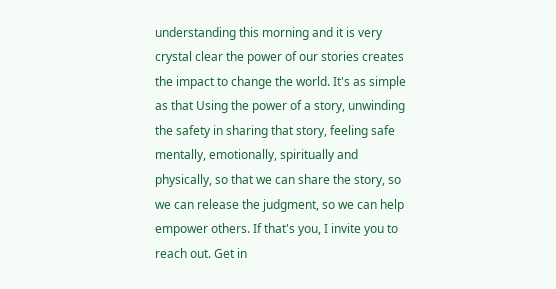understanding this morning and it is very crystal clear the power of our stories creates the impact to change the world. It's as simple as that Using the power of a story, unwinding the safety in sharing that story, feeling safe mentally, emotionally, spiritually and physically, so that we can share the story, so we can release the judgment, so we can help empower others. If that's you, I invite you to reach out. Get in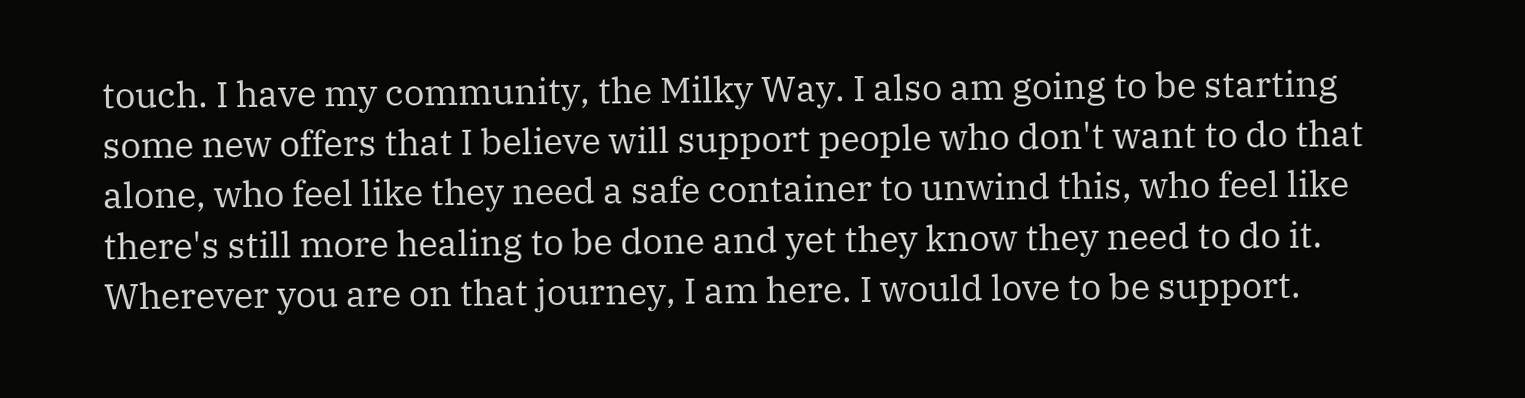touch. I have my community, the Milky Way. I also am going to be starting some new offers that I believe will support people who don't want to do that alone, who feel like they need a safe container to unwind this, who feel like there's still more healing to be done and yet they know they need to do it. Wherever you are on that journey, I am here. I would love to be support.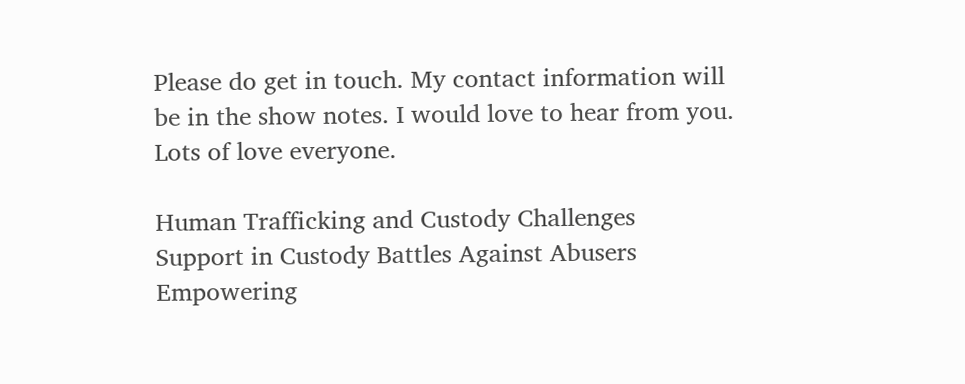Please do get in touch. My contact information will be in the show notes. I would love to hear from you. Lots of love everyone.

Human Trafficking and Custody Challenges
Support in Custody Battles Against Abusers
Empowering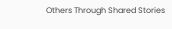Others Through Shared Stories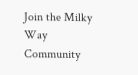Join the Milky Way Community